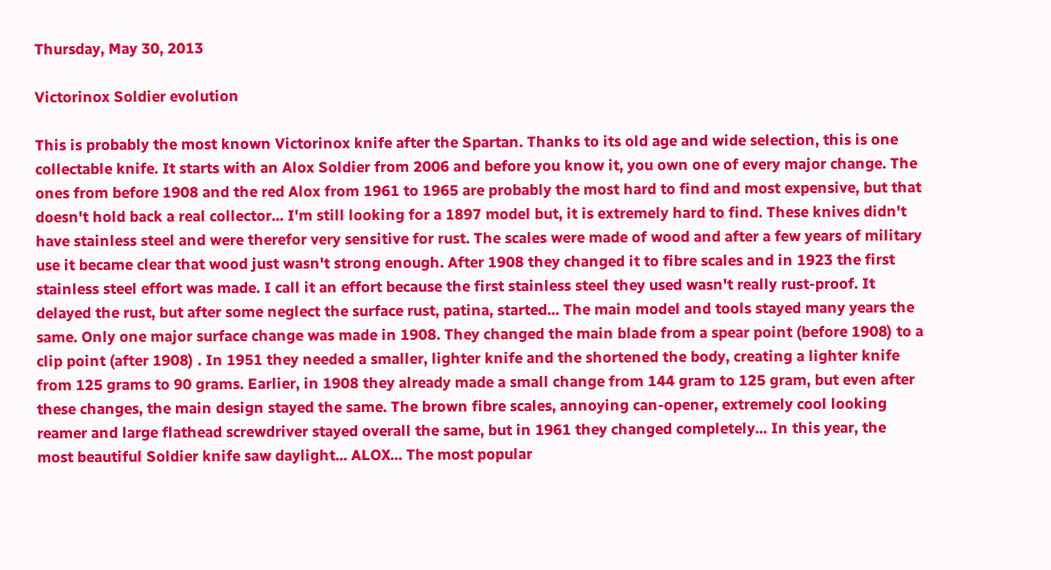Thursday, May 30, 2013

Victorinox Soldier evolution

This is probably the most known Victorinox knife after the Spartan. Thanks to its old age and wide selection, this is one collectable knife. It starts with an Alox Soldier from 2006 and before you know it, you own one of every major change. The ones from before 1908 and the red Alox from 1961 to 1965 are probably the most hard to find and most expensive, but that doesn't hold back a real collector... I'm still looking for a 1897 model but, it is extremely hard to find. These knives didn't have stainless steel and were therefor very sensitive for rust. The scales were made of wood and after a few years of military use it became clear that wood just wasn't strong enough. After 1908 they changed it to fibre scales and in 1923 the first stainless steel effort was made. I call it an effort because the first stainless steel they used wasn't really rust-proof. It delayed the rust, but after some neglect the surface rust, patina, started... The main model and tools stayed many years the same. Only one major surface change was made in 1908. They changed the main blade from a spear point (before 1908) to a clip point (after 1908) . In 1951 they needed a smaller, lighter knife and the shortened the body, creating a lighter knife from 125 grams to 90 grams. Earlier, in 1908 they already made a small change from 144 gram to 125 gram, but even after these changes, the main design stayed the same. The brown fibre scales, annoying can-opener, extremely cool looking reamer and large flathead screwdriver stayed overall the same, but in 1961 they changed completely... In this year, the most beautiful Soldier knife saw daylight... ALOX... The most popular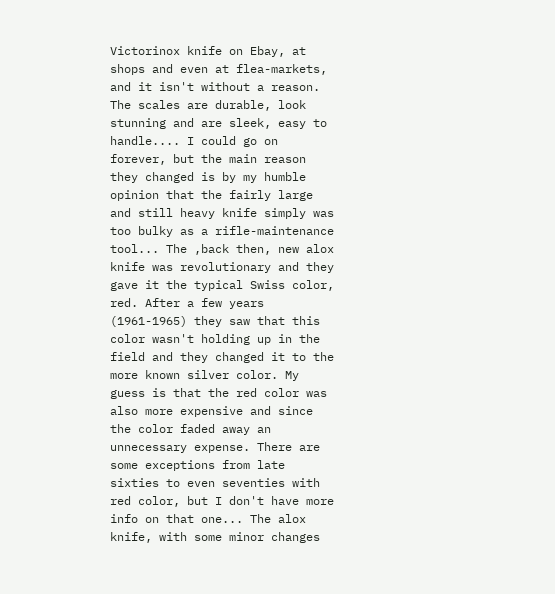Victorinox knife on Ebay, at shops and even at flea-markets, and it isn't without a reason. The scales are durable, look stunning and are sleek, easy to handle.... I could go on forever, but the main reason they changed is by my humble opinion that the fairly large and still heavy knife simply was too bulky as a rifle-maintenance tool... The ,back then, new alox knife was revolutionary and they gave it the typical Swiss color, red. After a few years (1961-1965) they saw that this color wasn't holding up in the field and they changed it to the more known silver color. My guess is that the red color was also more expensive and since the color faded away an unnecessary expense. There are some exceptions from late sixties to even seventies with red color, but I don't have more info on that one... The alox knife, with some minor changes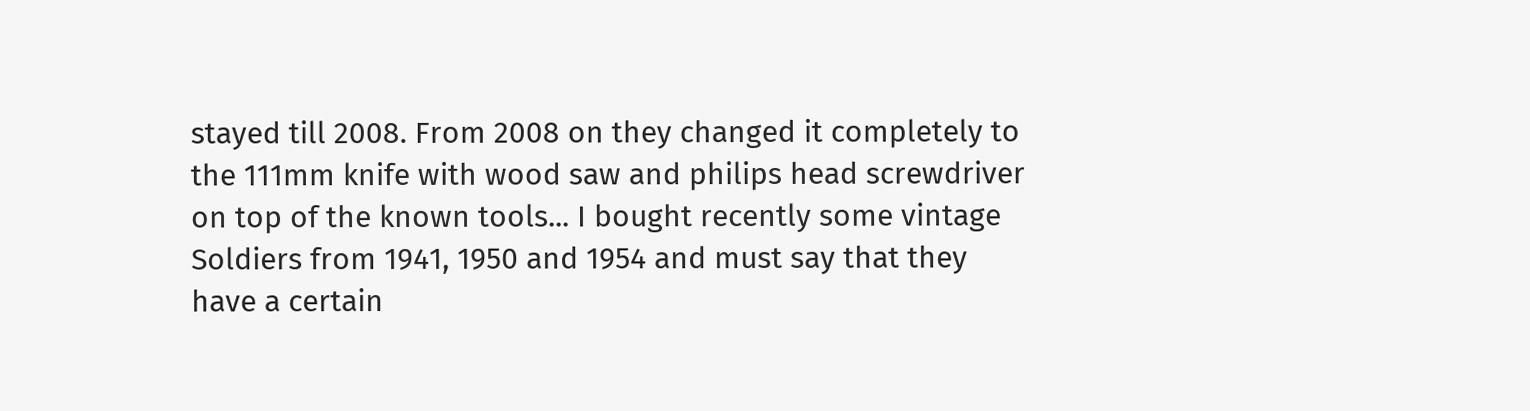stayed till 2008. From 2008 on they changed it completely to the 111mm knife with wood saw and philips head screwdriver on top of the known tools... I bought recently some vintage Soldiers from 1941, 1950 and 1954 and must say that they have a certain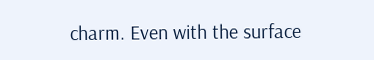charm. Even with the surface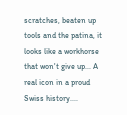scratches, beaten up tools and the patina, it looks like a workhorse that won't give up... A real icon in a proud Swiss history....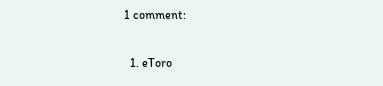1 comment:

  1. eToro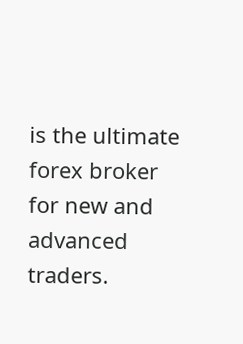is the ultimate forex broker for new and advanced traders.